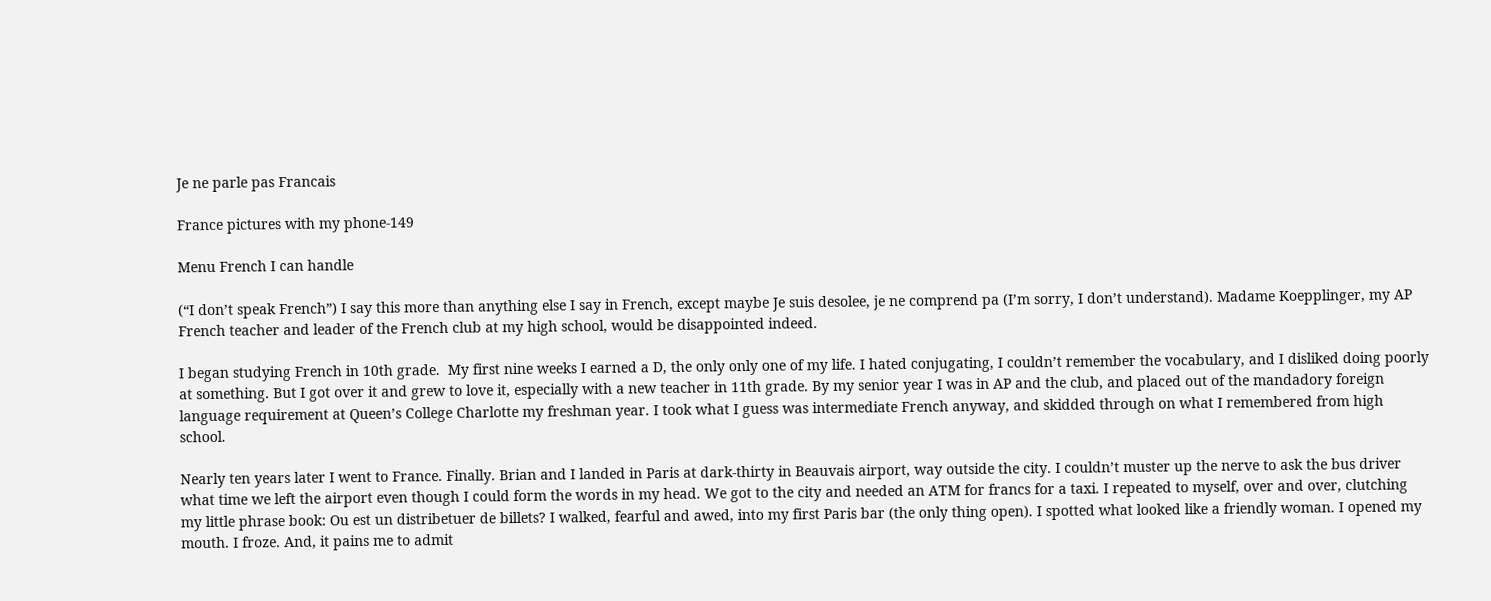Je ne parle pas Francais

France pictures with my phone-149

Menu French I can handle

(“I don’t speak French”) I say this more than anything else I say in French, except maybe Je suis desolee, je ne comprend pa (I’m sorry, I don’t understand). Madame Koepplinger, my AP French teacher and leader of the French club at my high school, would be disappointed indeed.

I began studying French in 10th grade.  My first nine weeks I earned a D, the only only one of my life. I hated conjugating, I couldn’t remember the vocabulary, and I disliked doing poorly at something. But I got over it and grew to love it, especially with a new teacher in 11th grade. By my senior year I was in AP and the club, and placed out of the mandadory foreign language requirement at Queen’s College Charlotte my freshman year. I took what I guess was intermediate French anyway, and skidded through on what I remembered from high school.

Nearly ten years later I went to France. Finally. Brian and I landed in Paris at dark-thirty in Beauvais airport, way outside the city. I couldn’t muster up the nerve to ask the bus driver what time we left the airport even though I could form the words in my head. We got to the city and needed an ATM for francs for a taxi. I repeated to myself, over and over, clutching my little phrase book: Ou est un distribetuer de billets? I walked, fearful and awed, into my first Paris bar (the only thing open). I spotted what looked like a friendly woman. I opened my mouth. I froze. And, it pains me to admit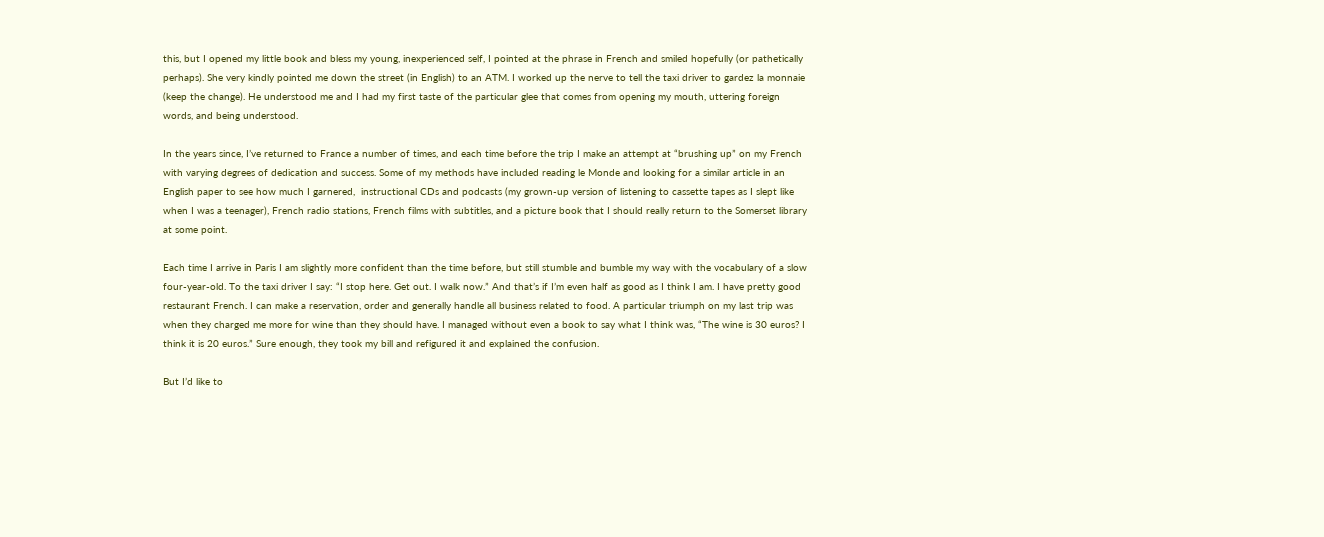this, but I opened my little book and bless my young, inexperienced self, I pointed at the phrase in French and smiled hopefully (or pathetically perhaps). She very kindly pointed me down the street (in English) to an ATM. I worked up the nerve to tell the taxi driver to gardez la monnaie (keep the change). He understood me and I had my first taste of the particular glee that comes from opening my mouth, uttering foreign words, and being understood.

In the years since, I’ve returned to France a number of times, and each time before the trip I make an attempt at “brushing up” on my French with varying degrees of dedication and success. Some of my methods have included reading le Monde and looking for a similar article in an English paper to see how much I garnered,  instructional CDs and podcasts (my grown-up version of listening to cassette tapes as I slept like when I was a teenager), French radio stations, French films with subtitles, and a picture book that I should really return to the Somerset library at some point.

Each time I arrive in Paris I am slightly more confident than the time before, but still stumble and bumble my way with the vocabulary of a slow four-year-old. To the taxi driver I say: “I stop here. Get out. I walk now.” And that’s if I’m even half as good as I think I am. I have pretty good restaurant French. I can make a reservation, order and generally handle all business related to food. A particular triumph on my last trip was when they charged me more for wine than they should have. I managed without even a book to say what I think was, “The wine is 30 euros? I think it is 20 euros.” Sure enough, they took my bill and refigured it and explained the confusion.

But I’d like to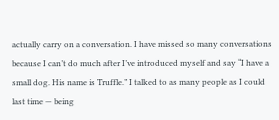actually carry on a conversation. I have missed so many conversations because I can’t do much after I’ve introduced myself and say “I have a small dog. His name is Truffle.” I talked to as many people as I could last time — being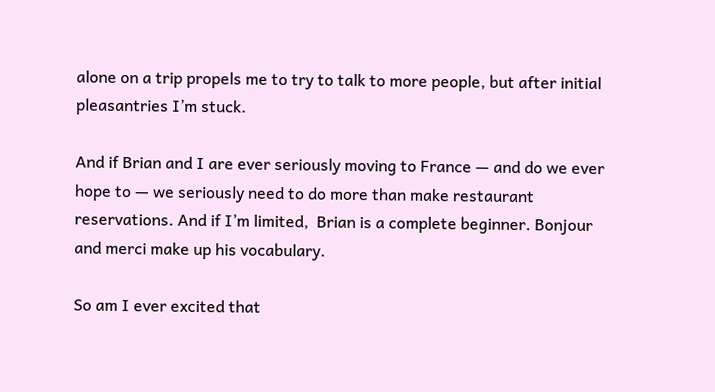alone on a trip propels me to try to talk to more people, but after initial pleasantries I’m stuck.

And if Brian and I are ever seriously moving to France — and do we ever hope to — we seriously need to do more than make restaurant reservations. And if I’m limited,  Brian is a complete beginner. Bonjour and merci make up his vocabulary.

So am I ever excited that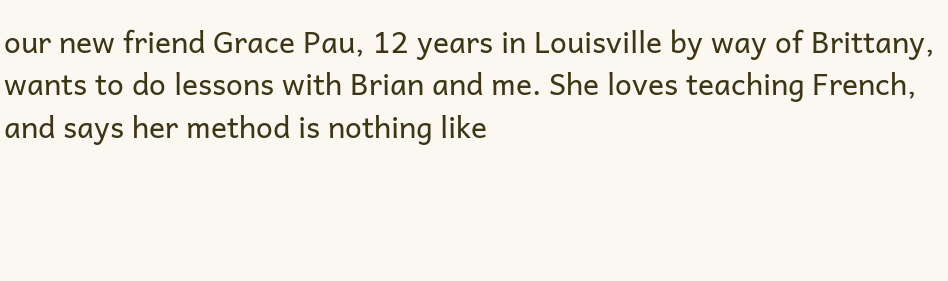our new friend Grace Pau, 12 years in Louisville by way of Brittany, wants to do lessons with Brian and me. She loves teaching French, and says her method is nothing like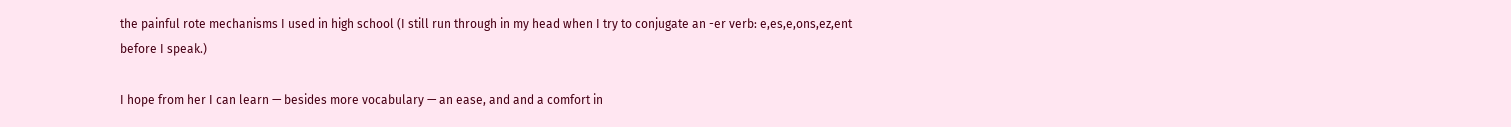the painful rote mechanisms I used in high school (I still run through in my head when I try to conjugate an -er verb: e,es,e,ons,ez,ent before I speak.)

I hope from her I can learn — besides more vocabulary — an ease, and and a comfort in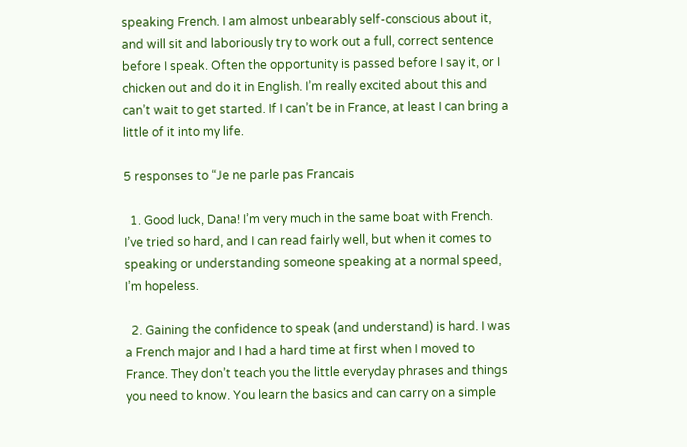speaking French. I am almost unbearably self-conscious about it, and will sit and laboriously try to work out a full, correct sentence before I speak. Often the opportunity is passed before I say it, or I chicken out and do it in English. I’m really excited about this and can’t wait to get started. If I can’t be in France, at least I can bring a little of it into my life.

5 responses to “Je ne parle pas Francais

  1. Good luck, Dana! I’m very much in the same boat with French. I’ve tried so hard, and I can read fairly well, but when it comes to speaking or understanding someone speaking at a normal speed, I’m hopeless.

  2. Gaining the confidence to speak (and understand) is hard. I was a French major and I had a hard time at first when I moved to France. They don’t teach you the little everyday phrases and things you need to know. You learn the basics and can carry on a simple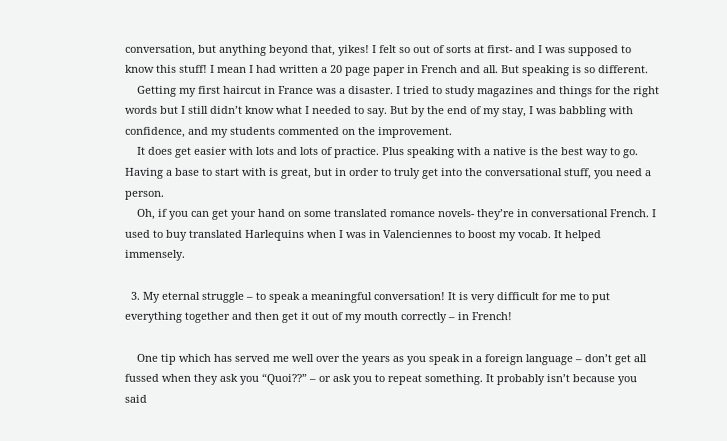conversation, but anything beyond that, yikes! I felt so out of sorts at first- and I was supposed to know this stuff! I mean I had written a 20 page paper in French and all. But speaking is so different.
    Getting my first haircut in France was a disaster. I tried to study magazines and things for the right words but I still didn’t know what I needed to say. But by the end of my stay, I was babbling with confidence, and my students commented on the improvement.
    It does get easier with lots and lots of practice. Plus speaking with a native is the best way to go. Having a base to start with is great, but in order to truly get into the conversational stuff, you need a person.
    Oh, if you can get your hand on some translated romance novels- they’re in conversational French. I used to buy translated Harlequins when I was in Valenciennes to boost my vocab. It helped immensely.

  3. My eternal struggle – to speak a meaningful conversation! It is very difficult for me to put everything together and then get it out of my mouth correctly – in French!

    One tip which has served me well over the years as you speak in a foreign language – don’t get all fussed when they ask you “Quoi??” – or ask you to repeat something. It probably isn’t because you said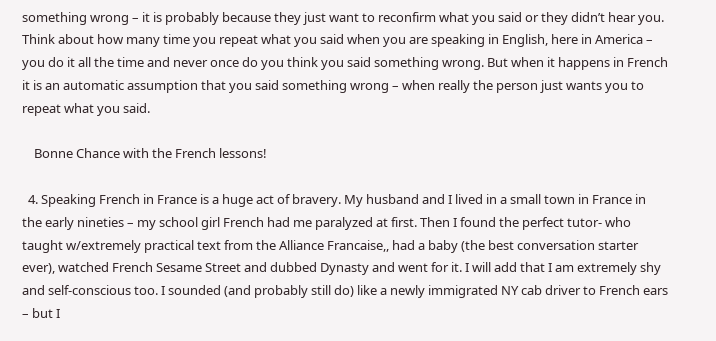something wrong – it is probably because they just want to reconfirm what you said or they didn’t hear you. Think about how many time you repeat what you said when you are speaking in English, here in America – you do it all the time and never once do you think you said something wrong. But when it happens in French it is an automatic assumption that you said something wrong – when really the person just wants you to repeat what you said.

    Bonne Chance with the French lessons!

  4. Speaking French in France is a huge act of bravery. My husband and I lived in a small town in France in the early nineties – my school girl French had me paralyzed at first. Then I found the perfect tutor- who taught w/extremely practical text from the Alliance Francaise,, had a baby (the best conversation starter ever), watched French Sesame Street and dubbed Dynasty and went for it. I will add that I am extremely shy and self-conscious too. I sounded (and probably still do) like a newly immigrated NY cab driver to French ears – but I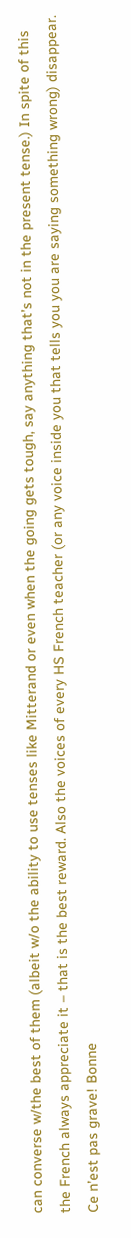can converse w/the best of them (albeit w/o the ability to use tenses like Mitterand or even when the going gets tough, say anything that’s not in the present tense.) In spite of this the French always appreciate it – that is the best reward. Also the voices of every HS French teacher (or any voice inside you that tells you you are saying something wrong) disappear. Ce n’est pas grave! Bonne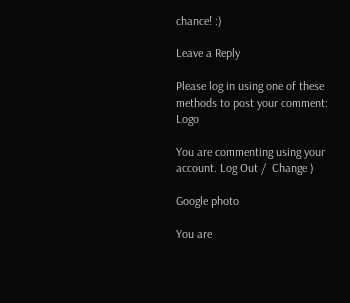chance! :)

Leave a Reply

Please log in using one of these methods to post your comment: Logo

You are commenting using your account. Log Out /  Change )

Google photo

You are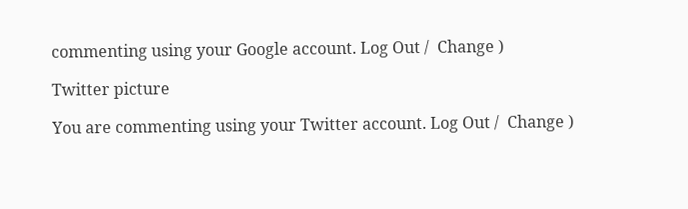commenting using your Google account. Log Out /  Change )

Twitter picture

You are commenting using your Twitter account. Log Out /  Change )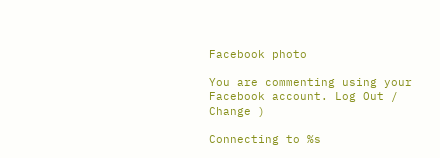Facebook photo

You are commenting using your Facebook account. Log Out /  Change )

Connecting to %s